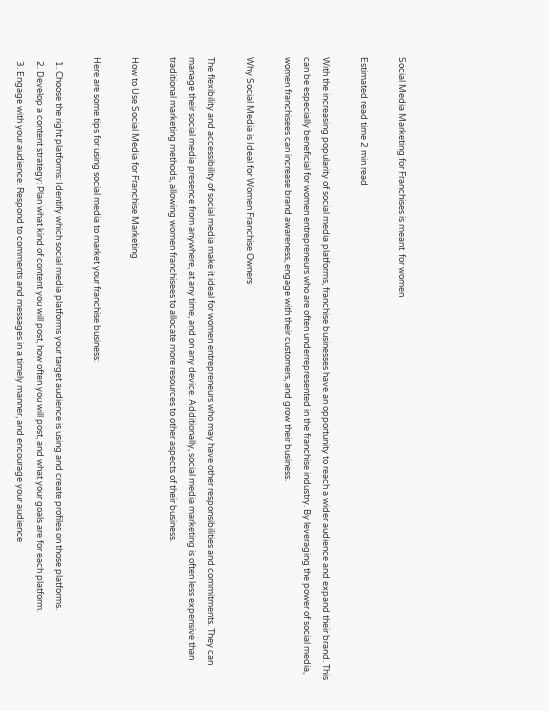Social Media Marketing for Franchises is meant  for women

Estimated read time 2 min read

With the increasing popularity of social media platforms, franchise businesses have an opportunity to reach a wider audience and expand their brand. This can be especially beneficial for women entrepreneurs who are often underrepresented in the franchise industry. By leveraging the power of social media, women franchisees can increase brand awareness, engage with their customers, and grow their business.

Why Social Media is Ideal for Women Franchise Owners

The flexibility and accessibility of social media make it ideal for women entrepreneurs who may have other responsibilities and commitments. They can manage their social media presence from anywhere, at any time, and on any device. Additionally, social media marketing is often less expensive than traditional marketing methods, allowing women franchisees to allocate more resources to other aspects of their business.

How to Use Social Media for Franchise Marketing

Here are some tips for using social media to market your franchise business:

  1. Choose the right platforms: Identify which social media platforms your target audience is using and create profiles on those platforms.
  2. Develop a content strategy: Plan what kind of content you will post, how often you will post, and what your goals are for each platform.
  3. Engage with your audience: Respond to comments and messages in a timely manner, and encourage your audience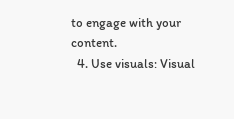to engage with your content.
  4. Use visuals: Visual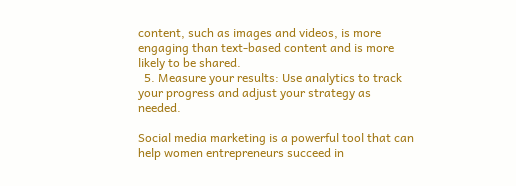content, such as images and videos, is more engaging than text-based content and is more likely to be shared.
  5. Measure your results: Use analytics to track your progress and adjust your strategy as needed.

Social media marketing is a powerful tool that can help women entrepreneurs succeed in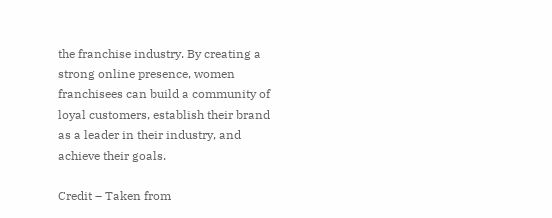the franchise industry. By creating a strong online presence, women franchisees can build a community of loyal customers, establish their brand as a leader in their industry, and achieve their goals.

Credit – Taken from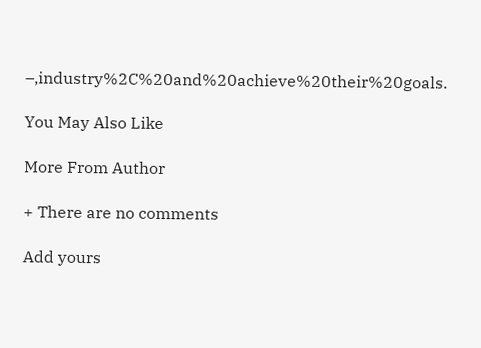–,industry%2C%20and%20achieve%20their%20goals.

You May Also Like

More From Author

+ There are no comments

Add yours